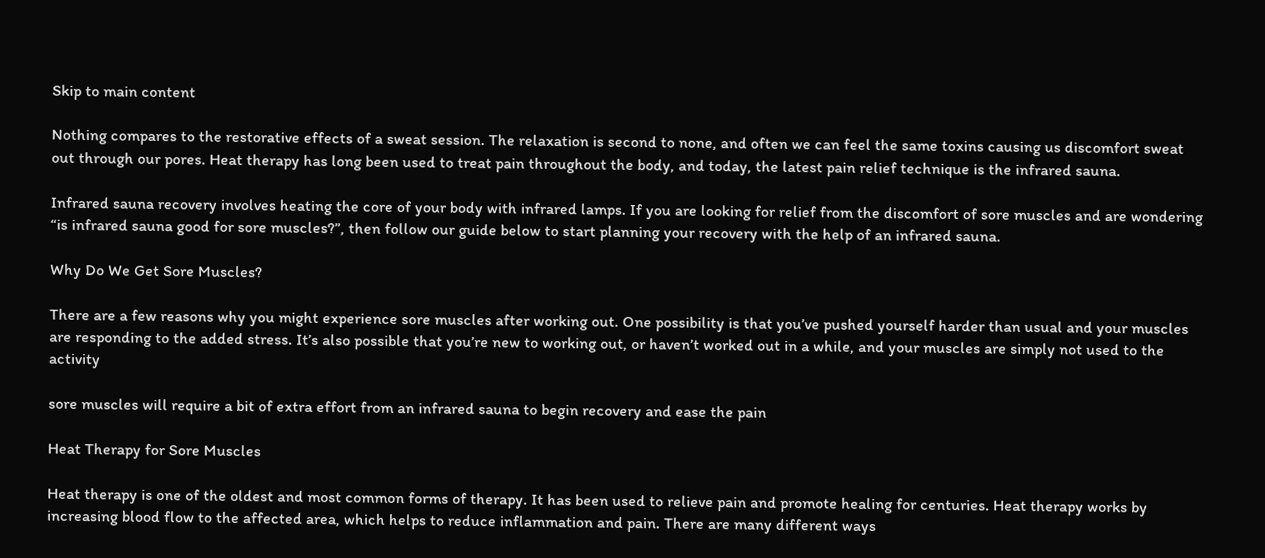Skip to main content

Nothing compares to the restorative effects of a sweat session. The relaxation is second to none, and often we can feel the same toxins causing us discomfort sweat out through our pores. Heat therapy has long been used to treat pain throughout the body, and today, the latest pain relief technique is the infrared sauna.

Infrared sauna recovery involves heating the core of your body with infrared lamps. If you are looking for relief from the discomfort of sore muscles and are wondering “is infrared sauna good for sore muscles?”, then follow our guide below to start planning your recovery with the help of an infrared sauna.

Why Do We Get Sore Muscles?

There are a few reasons why you might experience sore muscles after working out. One possibility is that you’ve pushed yourself harder than usual and your muscles are responding to the added stress. It’s also possible that you’re new to working out, or haven’t worked out in a while, and your muscles are simply not used to the activity

sore muscles will require a bit of extra effort from an infrared sauna to begin recovery and ease the pain

Heat Therapy for Sore Muscles

Heat therapy is one of the oldest and most common forms of therapy. It has been used to relieve pain and promote healing for centuries. Heat therapy works by increasing blood flow to the affected area, which helps to reduce inflammation and pain. There are many different ways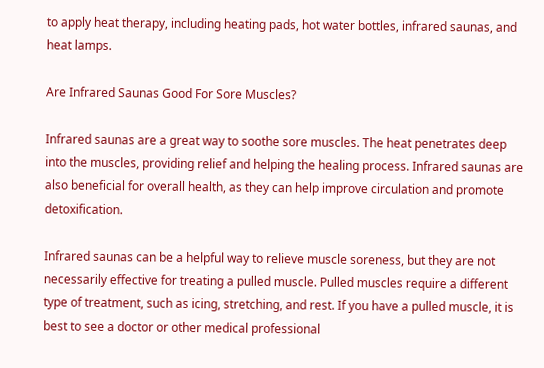to apply heat therapy, including heating pads, hot water bottles, infrared saunas, and heat lamps.

Are Infrared Saunas Good For Sore Muscles?

Infrared saunas are a great way to soothe sore muscles. The heat penetrates deep into the muscles, providing relief and helping the healing process. Infrared saunas are also beneficial for overall health, as they can help improve circulation and promote detoxification.

Infrared saunas can be a helpful way to relieve muscle soreness, but they are not necessarily effective for treating a pulled muscle. Pulled muscles require a different type of treatment, such as icing, stretching, and rest. If you have a pulled muscle, it is best to see a doctor or other medical professional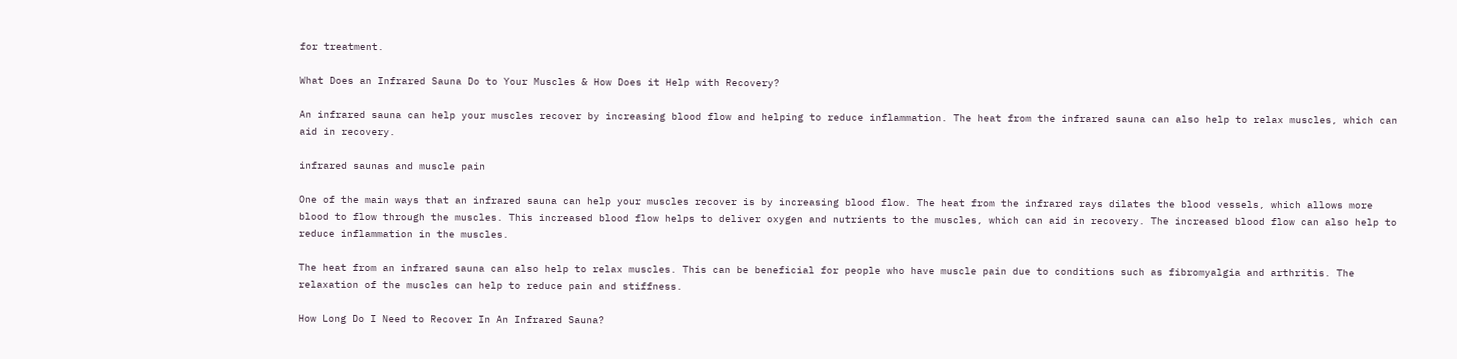for treatment.

What Does an Infrared Sauna Do to Your Muscles & How Does it Help with Recovery?

An infrared sauna can help your muscles recover by increasing blood flow and helping to reduce inflammation. The heat from the infrared sauna can also help to relax muscles, which can aid in recovery.

infrared saunas and muscle pain

One of the main ways that an infrared sauna can help your muscles recover is by increasing blood flow. The heat from the infrared rays dilates the blood vessels, which allows more blood to flow through the muscles. This increased blood flow helps to deliver oxygen and nutrients to the muscles, which can aid in recovery. The increased blood flow can also help to reduce inflammation in the muscles.

The heat from an infrared sauna can also help to relax muscles. This can be beneficial for people who have muscle pain due to conditions such as fibromyalgia and arthritis. The relaxation of the muscles can help to reduce pain and stiffness.

How Long Do I Need to Recover In An Infrared Sauna?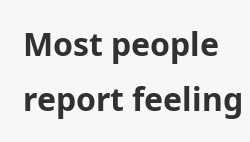Most people report feeling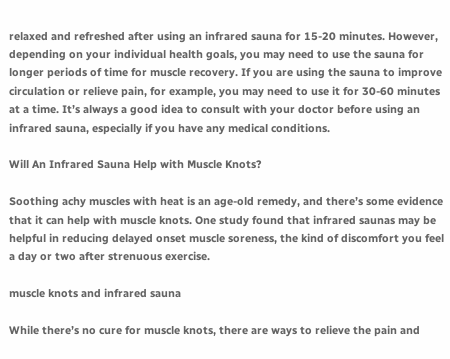relaxed and refreshed after using an infrared sauna for 15-20 minutes. However, depending on your individual health goals, you may need to use the sauna for longer periods of time for muscle recovery. If you are using the sauna to improve circulation or relieve pain, for example, you may need to use it for 30-60 minutes at a time. It’s always a good idea to consult with your doctor before using an infrared sauna, especially if you have any medical conditions.

Will An Infrared Sauna Help with Muscle Knots?

Soothing achy muscles with heat is an age-old remedy, and there’s some evidence that it can help with muscle knots. One study found that infrared saunas may be helpful in reducing delayed onset muscle soreness, the kind of discomfort you feel a day or two after strenuous exercise.

muscle knots and infrared sauna

While there’s no cure for muscle knots, there are ways to relieve the pain and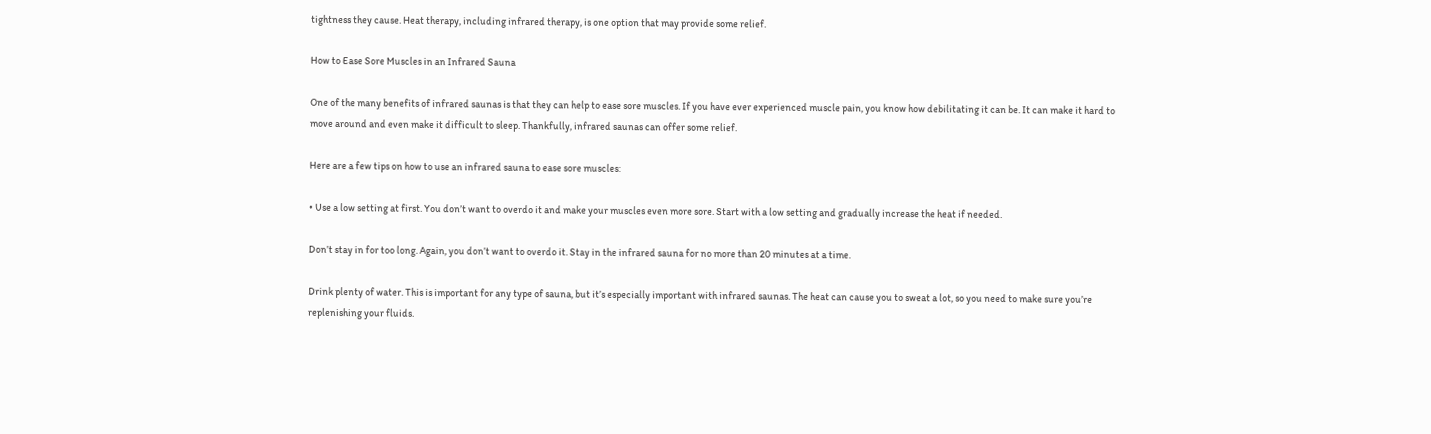tightness they cause. Heat therapy, including infrared therapy, is one option that may provide some relief.

How to Ease Sore Muscles in an Infrared Sauna

One of the many benefits of infrared saunas is that they can help to ease sore muscles. If you have ever experienced muscle pain, you know how debilitating it can be. It can make it hard to move around and even make it difficult to sleep. Thankfully, infrared saunas can offer some relief.

Here are a few tips on how to use an infrared sauna to ease sore muscles:

• Use a low setting at first. You don’t want to overdo it and make your muscles even more sore. Start with a low setting and gradually increase the heat if needed.

Don’t stay in for too long. Again, you don’t want to overdo it. Stay in the infrared sauna for no more than 20 minutes at a time.

Drink plenty of water. This is important for any type of sauna, but it’s especially important with infrared saunas. The heat can cause you to sweat a lot, so you need to make sure you’re replenishing your fluids.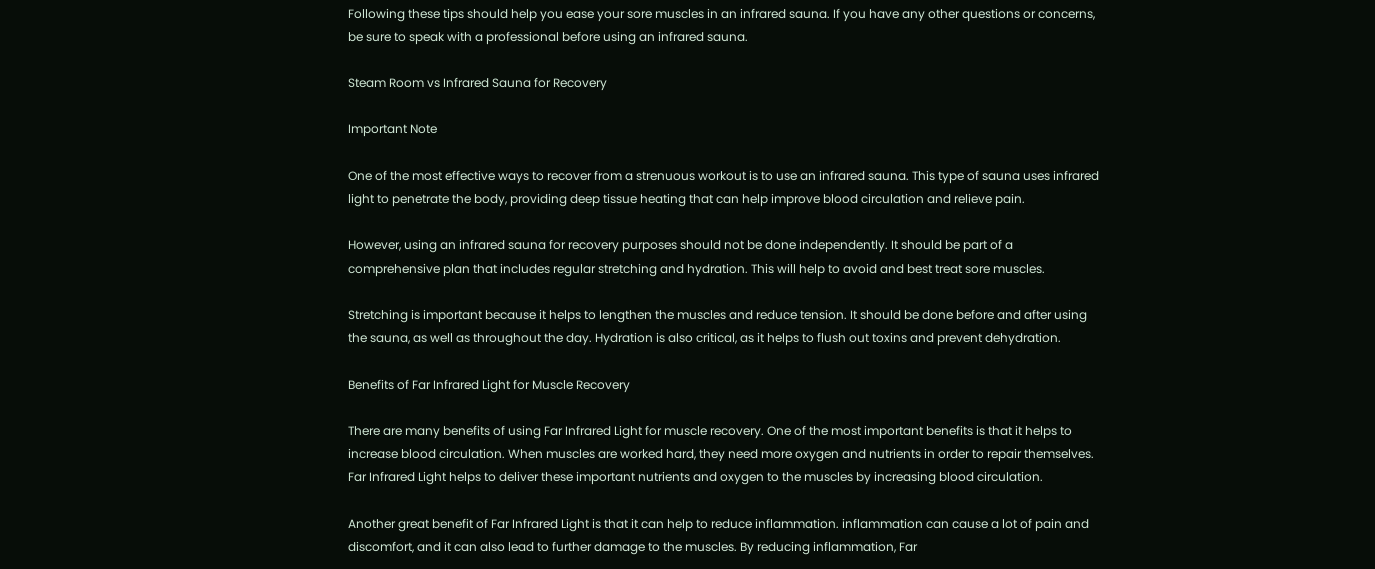Following these tips should help you ease your sore muscles in an infrared sauna. If you have any other questions or concerns, be sure to speak with a professional before using an infrared sauna.

Steam Room vs Infrared Sauna for Recovery

Important Note

One of the most effective ways to recover from a strenuous workout is to use an infrared sauna. This type of sauna uses infrared light to penetrate the body, providing deep tissue heating that can help improve blood circulation and relieve pain.

However, using an infrared sauna for recovery purposes should not be done independently. It should be part of a comprehensive plan that includes regular stretching and hydration. This will help to avoid and best treat sore muscles.

Stretching is important because it helps to lengthen the muscles and reduce tension. It should be done before and after using the sauna, as well as throughout the day. Hydration is also critical, as it helps to flush out toxins and prevent dehydration.

Benefits of Far Infrared Light for Muscle Recovery

There are many benefits of using Far Infrared Light for muscle recovery. One of the most important benefits is that it helps to increase blood circulation. When muscles are worked hard, they need more oxygen and nutrients in order to repair themselves. Far Infrared Light helps to deliver these important nutrients and oxygen to the muscles by increasing blood circulation.

Another great benefit of Far Infrared Light is that it can help to reduce inflammation. inflammation can cause a lot of pain and discomfort, and it can also lead to further damage to the muscles. By reducing inflammation, Far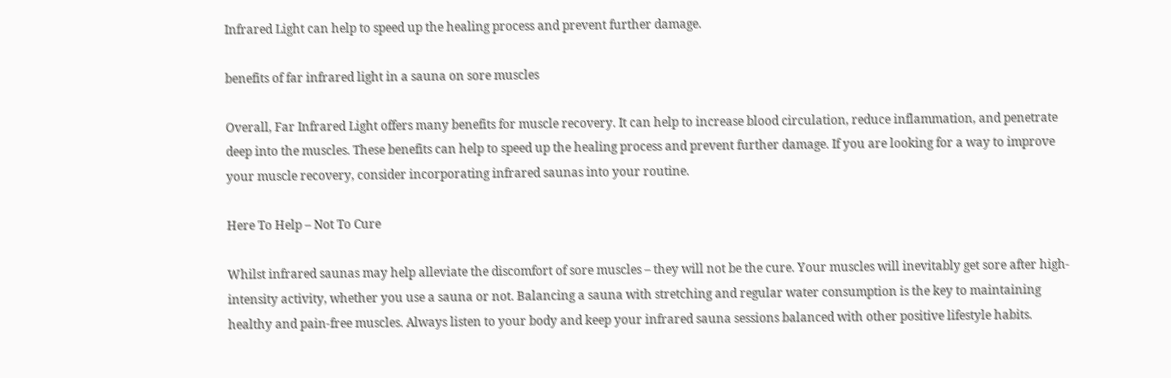Infrared Light can help to speed up the healing process and prevent further damage.

benefits of far infrared light in a sauna on sore muscles

Overall, Far Infrared Light offers many benefits for muscle recovery. It can help to increase blood circulation, reduce inflammation, and penetrate deep into the muscles. These benefits can help to speed up the healing process and prevent further damage. If you are looking for a way to improve your muscle recovery, consider incorporating infrared saunas into your routine.

Here To Help – Not To Cure

Whilst infrared saunas may help alleviate the discomfort of sore muscles – they will not be the cure. Your muscles will inevitably get sore after high-intensity activity, whether you use a sauna or not. Balancing a sauna with stretching and regular water consumption is the key to maintaining healthy and pain-free muscles. Always listen to your body and keep your infrared sauna sessions balanced with other positive lifestyle habits.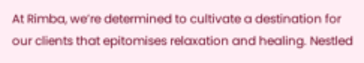At Rimba, we’re determined to cultivate a destination for our clients that epitomises relaxation and healing. Nestled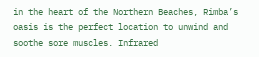in the heart of the Northern Beaches, Rimba’s oasis is the perfect location to unwind and soothe sore muscles. Infrared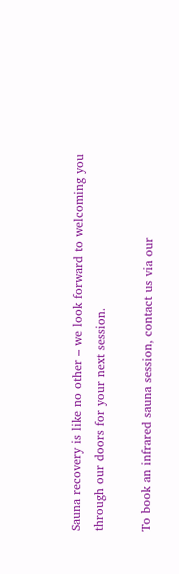Sauna recovery is like no other – we look forward to welcoming you through our doors for your next session.

To book an infrared sauna session, contact us via our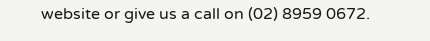website or give us a call on (02) 8959 0672.